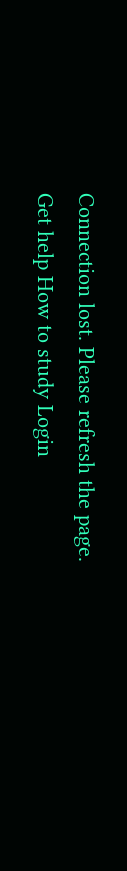Connection lost. Please refresh the page.
Get help How to study Login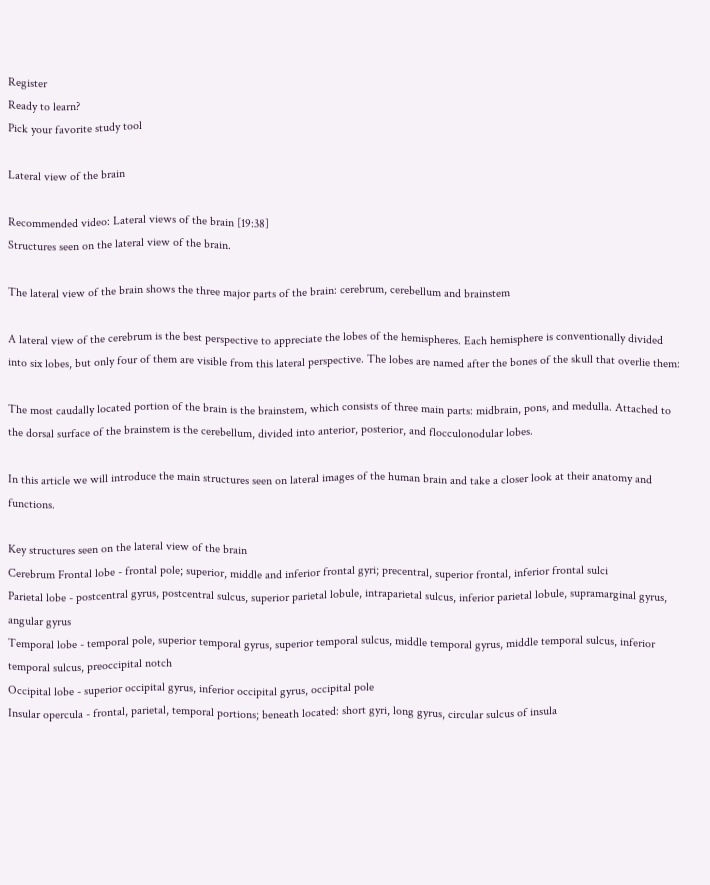Register
Ready to learn?
Pick your favorite study tool

Lateral view of the brain

Recommended video: Lateral views of the brain [19:38]
Structures seen on the lateral view of the brain.

The lateral view of the brain shows the three major parts of the brain: cerebrum, cerebellum and brainstem

A lateral view of the cerebrum is the best perspective to appreciate the lobes of the hemispheres. Each hemisphere is conventionally divided into six lobes, but only four of them are visible from this lateral perspective. The lobes are named after the bones of the skull that overlie them:

The most caudally located portion of the brain is the brainstem, which consists of three main parts: midbrain, pons, and medulla. Attached to the dorsal surface of the brainstem is the cerebellum, divided into anterior, posterior, and flocculonodular lobes.

In this article we will introduce the main structures seen on lateral images of the human brain and take a closer look at their anatomy and functions.

Key structures seen on the lateral view of the brain
Cerebrum Frontal lobe - frontal pole; superior, middle and inferior frontal gyri; precentral, superior frontal, inferior frontal sulci
Parietal lobe - postcentral gyrus, postcentral sulcus, superior parietal lobule, intraparietal sulcus, inferior parietal lobule, supramarginal gyrus, angular gyrus
Temporal lobe - temporal pole, superior temporal gyrus, superior temporal sulcus, middle temporal gyrus, middle temporal sulcus, inferior temporal sulcus, preoccipital notch
Occipital lobe - superior occipital gyrus, inferior occipital gyrus, occipital pole
Insular opercula - frontal, parietal, temporal portions; beneath located: short gyri, long gyrus, circular sulcus of insula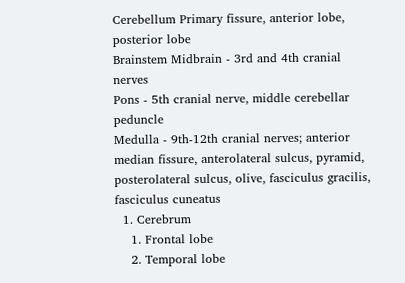Cerebellum Primary fissure, anterior lobe, posterior lobe
Brainstem Midbrain - 3rd and 4th cranial nerves
Pons - 5th cranial nerve, middle cerebellar peduncle
Medulla - 9th-12th cranial nerves; anterior median fissure, anterolateral sulcus, pyramid, posterolateral sulcus, olive, fasciculus gracilis, fasciculus cuneatus
  1. Cerebrum
    1. Frontal lobe
    2. Temporal lobe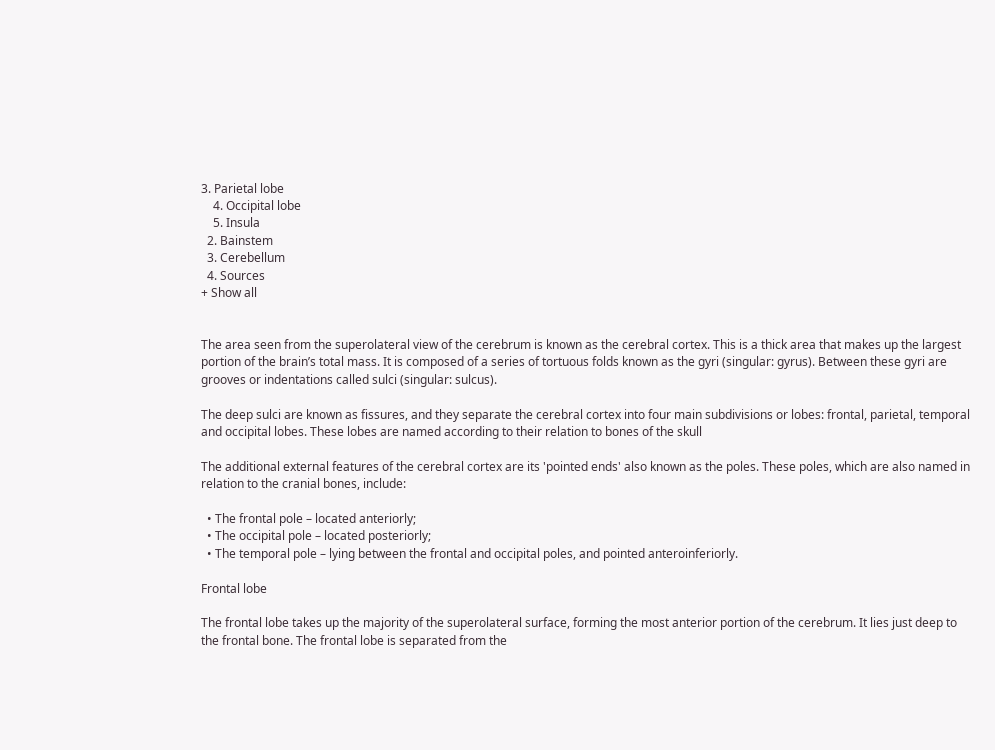3. Parietal lobe
    4. Occipital lobe
    5. Insula
  2. Bainstem
  3. Cerebellum
  4. Sources
+ Show all


The area seen from the superolateral view of the cerebrum is known as the cerebral cortex. This is a thick area that makes up the largest portion of the brain’s total mass. It is composed of a series of tortuous folds known as the gyri (singular: gyrus). Between these gyri are grooves or indentations called sulci (singular: sulcus).

The deep sulci are known as fissures, and they separate the cerebral cortex into four main subdivisions or lobes: frontal, parietal, temporal and occipital lobes. These lobes are named according to their relation to bones of the skull

The additional external features of the cerebral cortex are its 'pointed ends' also known as the poles. These poles, which are also named in relation to the cranial bones, include:

  • The frontal pole – located anteriorly;
  • The occipital pole – located posteriorly;
  • The temporal pole – lying between the frontal and occipital poles, and pointed anteroinferiorly.

Frontal lobe

The frontal lobe takes up the majority of the superolateral surface, forming the most anterior portion of the cerebrum. It lies just deep to the frontal bone. The frontal lobe is separated from the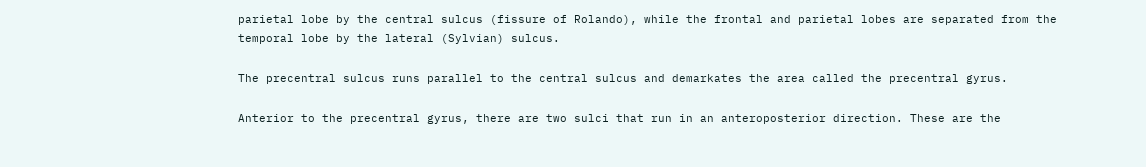parietal lobe by the central sulcus (fissure of Rolando), while the frontal and parietal lobes are separated from the temporal lobe by the lateral (Sylvian) sulcus.

The precentral sulcus runs parallel to the central sulcus and demarkates the area called the precentral gyrus.

Anterior to the precentral gyrus, there are two sulci that run in an anteroposterior direction. These are the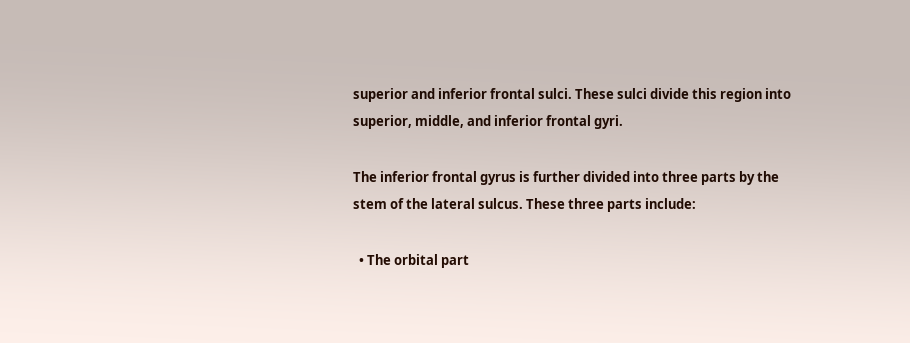superior and inferior frontal sulci. These sulci divide this region into superior, middle, and inferior frontal gyri.

The inferior frontal gyrus is further divided into three parts by the stem of the lateral sulcus. These three parts include:

  • The orbital part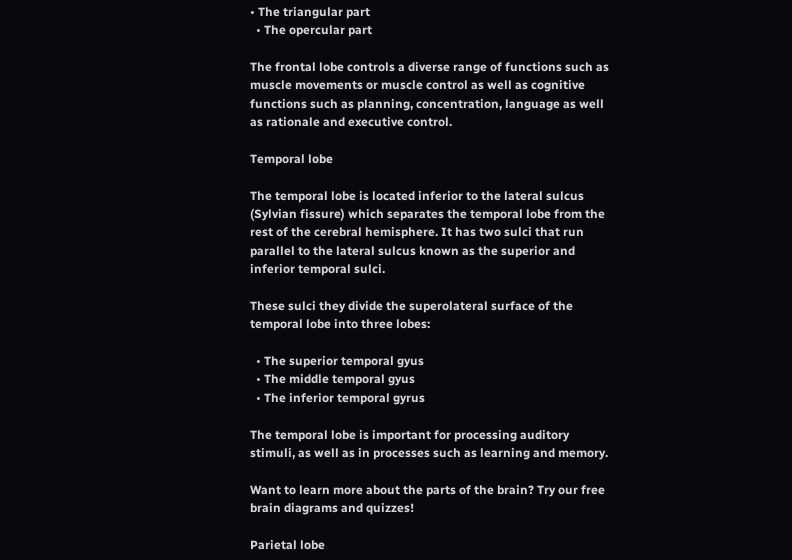• The triangular part
  • The opercular part

The frontal lobe controls a diverse range of functions such as muscle movements or muscle control as well as cognitive functions such as planning, concentration, language as well as rationale and executive control.

Temporal lobe

The temporal lobe is located inferior to the lateral sulcus (Sylvian fissure) which separates the temporal lobe from the rest of the cerebral hemisphere. It has two sulci that run parallel to the lateral sulcus known as the superior and inferior temporal sulci.

These sulci they divide the superolateral surface of the temporal lobe into three lobes:

  • The superior temporal gyus
  • The middle temporal gyus
  • The inferior temporal gyrus

The temporal lobe is important for processing auditory stimuli, as well as in processes such as learning and memory.

Want to learn more about the parts of the brain? Try our free brain diagrams and quizzes!

Parietal lobe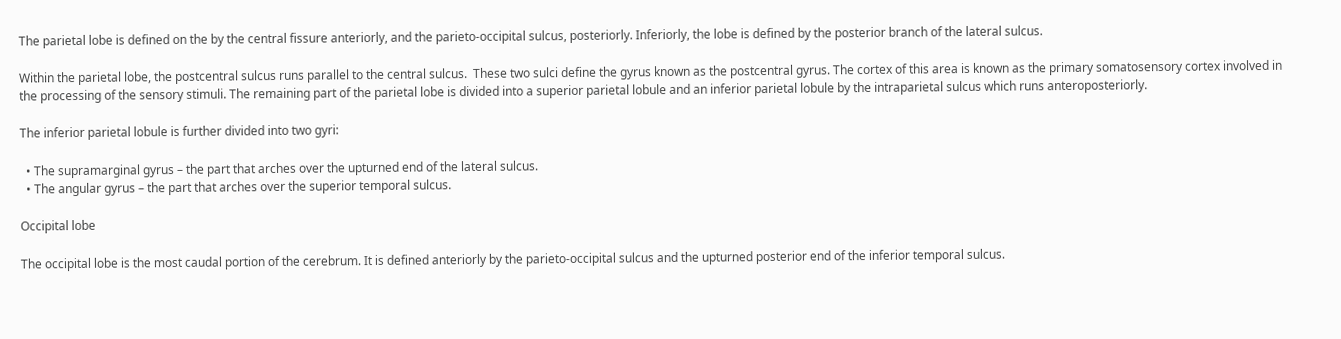The parietal lobe is defined on the by the central fissure anteriorly, and the parieto-occipital sulcus, posteriorly. Inferiorly, the lobe is defined by the posterior branch of the lateral sulcus.

Within the parietal lobe, the postcentral sulcus runs parallel to the central sulcus.  These two sulci define the gyrus known as the postcentral gyrus. The cortex of this area is known as the primary somatosensory cortex involved in the processing of the sensory stimuli. The remaining part of the parietal lobe is divided into a superior parietal lobule and an inferior parietal lobule by the intraparietal sulcus which runs anteroposteriorly.

The inferior parietal lobule is further divided into two gyri:

  • The supramarginal gyrus – the part that arches over the upturned end of the lateral sulcus.
  • The angular gyrus – the part that arches over the superior temporal sulcus.

Occipital lobe

The occipital lobe is the most caudal portion of the cerebrum. It is defined anteriorly by the parieto-occipital sulcus and the upturned posterior end of the inferior temporal sulcus.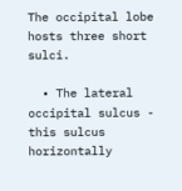The occipital lobe hosts three short sulci.

  • The lateral occipital sulcus - this sulcus horizontally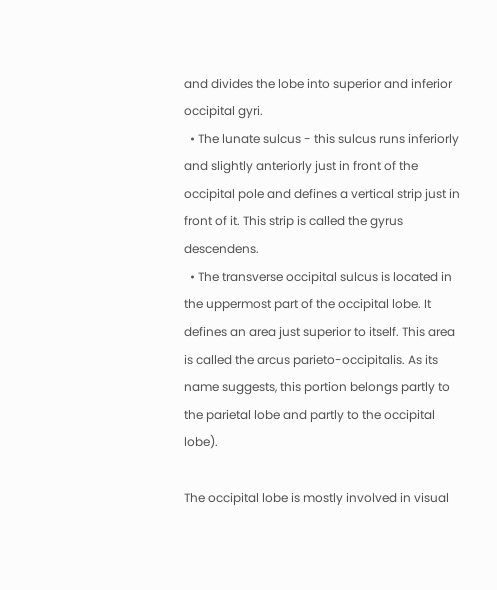and divides the lobe into superior and inferior occipital gyri.
  • The lunate sulcus - this sulcus runs inferiorly and slightly anteriorly just in front of the occipital pole and defines a vertical strip just in front of it. This strip is called the gyrus descendens.
  • The transverse occipital sulcus is located in the uppermost part of the occipital lobe. It defines an area just superior to itself. This area is called the arcus parieto-occipitalis. As its name suggests, this portion belongs partly to the parietal lobe and partly to the occipital lobe).

The occipital lobe is mostly involved in visual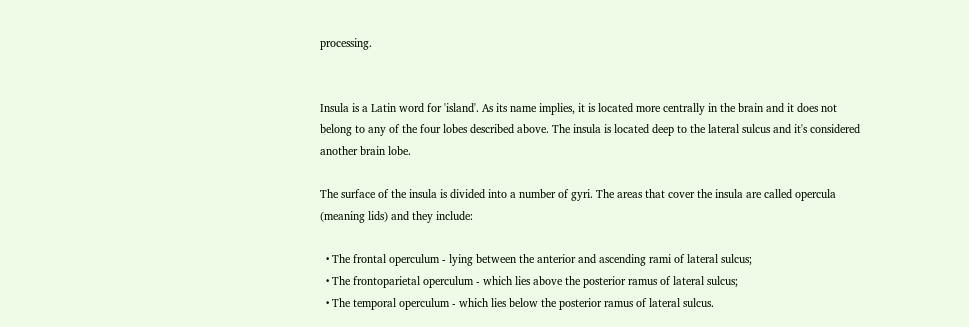processing.


Insula is a Latin word for 'island'. As its name implies, it is located more centrally in the brain and it does not belong to any of the four lobes described above. The insula is located deep to the lateral sulcus and it's considered another brain lobe.

The surface of the insula is divided into a number of gyri. The areas that cover the insula are called opercula (meaning lids) and they include:

  • The frontal operculum - lying between the anterior and ascending rami of lateral sulcus;
  • The frontoparietal operculum - which lies above the posterior ramus of lateral sulcus;
  • The temporal operculum - which lies below the posterior ramus of lateral sulcus.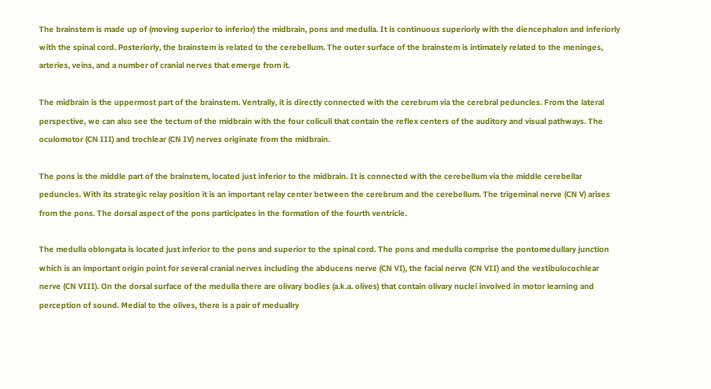The brainstem is made up of (moving superior to inferior) the midbrain, pons and medulla. It is continuous superiorly with the diencephalon and inferiorly with the spinal cord. Posteriorly, the brainstem is related to the cerebellum. The outer surface of the brainstem is intimately related to the meninges, arteries, veins, and a number of cranial nerves that emerge from it.

The midbrain is the uppermost part of the brainstem. Ventrally, it is directly connected with the cerebrum via the cerebral peduncles. From the lateral perspective, we can also see the tectum of the midbrain with the four coliculi that contain the reflex centers of the auditory and visual pathways. The oculomotor (CN III) and trochlear (CN IV) nerves originate from the midbrain.

The pons is the middle part of the brainstem, located just inferior to the midbrain. It is connected with the cerebellum via the middle cerebellar peduncles. With its strategic relay position it is an important relay center between the cerebrum and the cerebellum. The trigeminal nerve (CN V) arises from the pons. The dorsal aspect of the pons participates in the formation of the fourth ventricle.

The medulla oblongata is located just inferior to the pons and superior to the spinal cord. The pons and medulla comprise the pontomedullary junction which is an important origin point for several cranial nerves including the abducens nerve (CN VI), the facial nerve (CN VII) and the vestibulocochlear nerve (CN VIII). On the dorsal surface of the medulla there are olivary bodies (a.k.a. olives) that contain olivary nuclei involved in motor learning and perception of sound. Medial to the olives, there is a pair of meduallry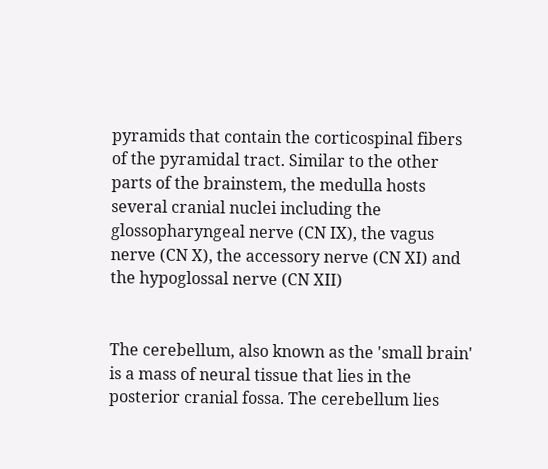pyramids that contain the corticospinal fibers of the pyramidal tract. Similar to the other parts of the brainstem, the medulla hosts several cranial nuclei including the glossopharyngeal nerve (CN IX), the vagus nerve (CN X), the accessory nerve (CN XI) and the hypoglossal nerve (CN XII)


The cerebellum, also known as the 'small brain' is a mass of neural tissue that lies in the posterior cranial fossa. The cerebellum lies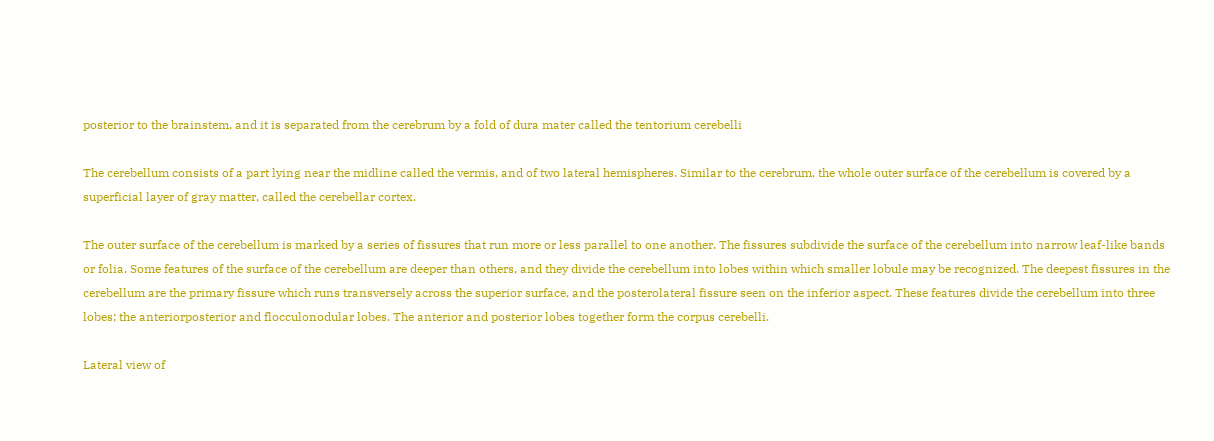posterior to the brainstem, and it is separated from the cerebrum by a fold of dura mater called the tentorium cerebelli

The cerebellum consists of a part lying near the midline called the vermis, and of two lateral hemispheres. Similar to the cerebrum, the whole outer surface of the cerebellum is covered by a superficial layer of gray matter, called the cerebellar cortex.

The outer surface of the cerebellum is marked by a series of fissures that run more or less parallel to one another. The fissures subdivide the surface of the cerebellum into narrow leaf-like bands or folia. Some features of the surface of the cerebellum are deeper than others, and they divide the cerebellum into lobes within which smaller lobule may be recognized. The deepest fissures in the cerebellum are the primary fissure which runs transversely across the superior surface, and the posterolateral fissure seen on the inferior aspect. These features divide the cerebellum into three lobes; the anteriorposterior and flocculonodular lobes. The anterior and posterior lobes together form the corpus cerebelli.

Lateral view of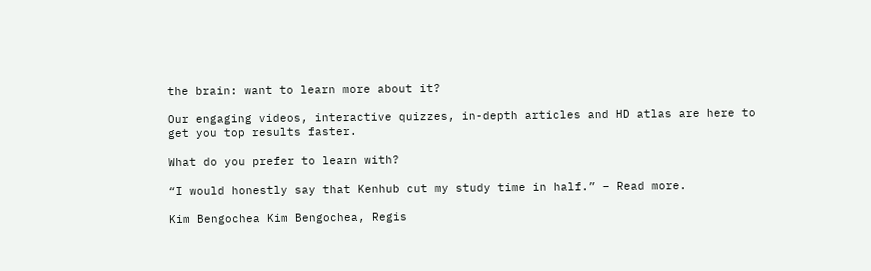the brain: want to learn more about it?

Our engaging videos, interactive quizzes, in-depth articles and HD atlas are here to get you top results faster.

What do you prefer to learn with?

“I would honestly say that Kenhub cut my study time in half.” – Read more.

Kim Bengochea Kim Bengochea, Regis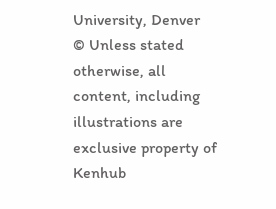University, Denver
© Unless stated otherwise, all content, including illustrations are exclusive property of Kenhub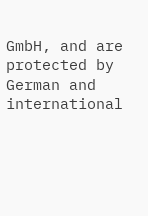GmbH, and are protected by German and international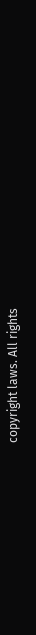copyright laws. All rights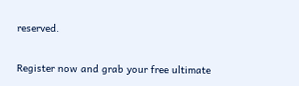reserved.

Register now and grab your free ultimate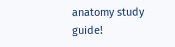anatomy study guide!